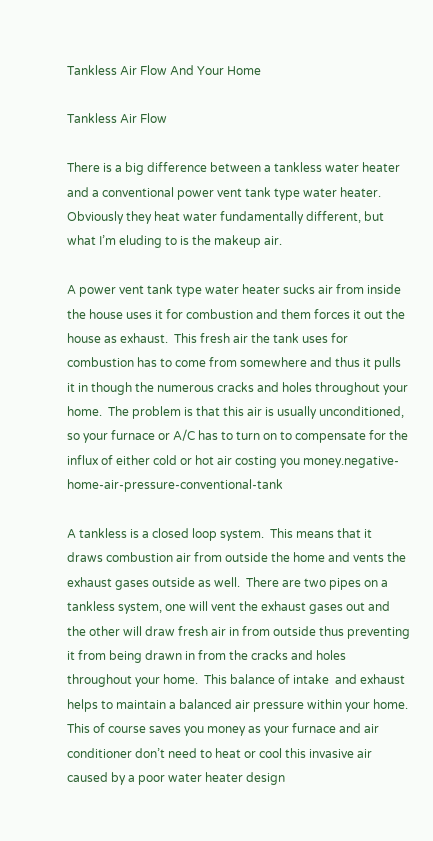Tankless Air Flow And Your Home

Tankless Air Flow

There is a big difference between a tankless water heater and a conventional power vent tank type water heater.  Obviously they heat water fundamentally different, but what I’m eluding to is the makeup air.

A power vent tank type water heater sucks air from inside the house uses it for combustion and them forces it out the house as exhaust.  This fresh air the tank uses for combustion has to come from somewhere and thus it pulls it in though the numerous cracks and holes throughout your home.  The problem is that this air is usually unconditioned, so your furnace or A/C has to turn on to compensate for the influx of either cold or hot air costing you money.negative-home-air-pressure-conventional-tank

A tankless is a closed loop system.  This means that it draws combustion air from outside the home and vents the exhaust gases outside as well.  There are two pipes on a tankless system, one will vent the exhaust gases out and the other will draw fresh air in from outside thus preventing it from being drawn in from the cracks and holes throughout your home.  This balance of intake  and exhaust helps to maintain a balanced air pressure within your home.  This of course saves you money as your furnace and air conditioner don’t need to heat or cool this invasive air caused by a poor water heater design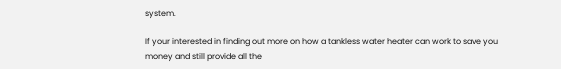system.

If your interested in finding out more on how a tankless water heater can work to save you money and still provide all the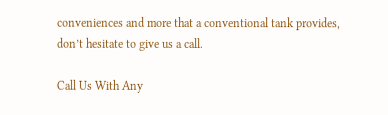conveniences and more that a conventional tank provides, don’t hesitate to give us a call.

Call Us With Any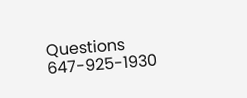Questions 647-925-1930